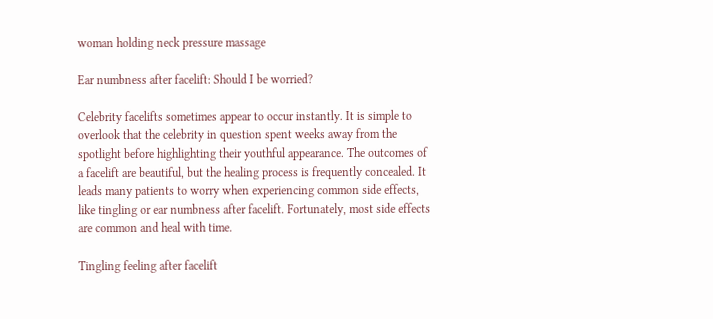woman holding neck pressure massage

Ear numbness after facelift: Should I be worried?

Celebrity facelifts sometimes appear to occur instantly. It is simple to overlook that the celebrity in question spent weeks away from the spotlight before highlighting their youthful appearance. The outcomes of a facelift are beautiful, but the healing process is frequently concealed. It leads many patients to worry when experiencing common side effects, like tingling or ear numbness after facelift. Fortunately, most side effects are common and heal with time.

Tingling feeling after facelift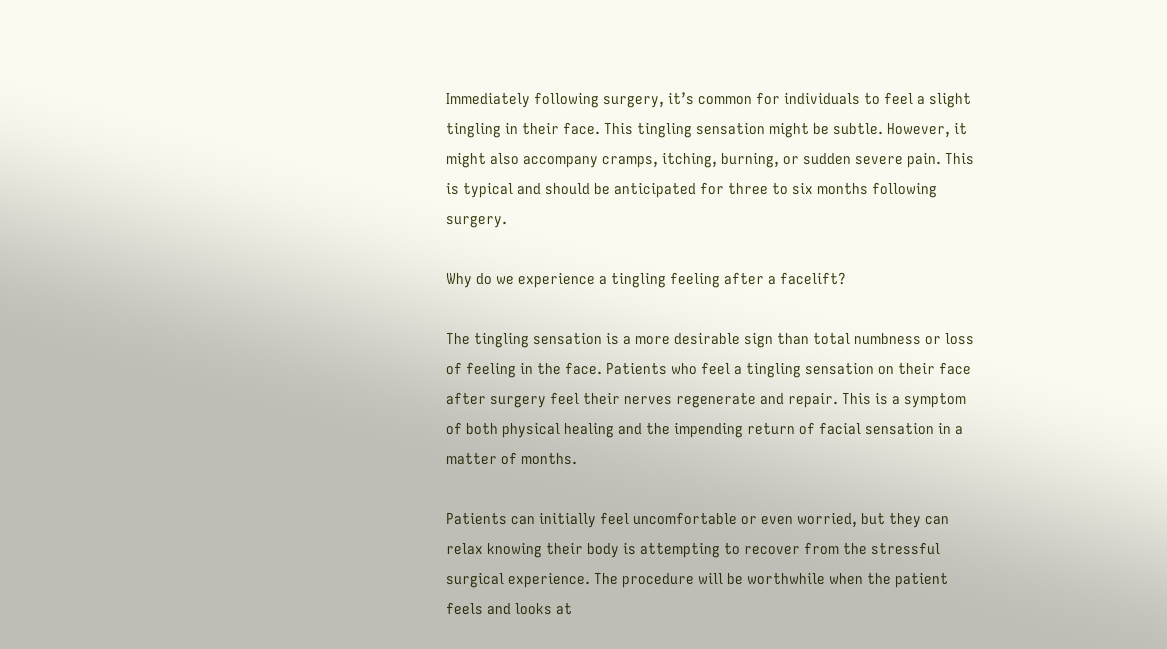Immediately following surgery, it’s common for individuals to feel a slight tingling in their face. This tingling sensation might be subtle. However, it might also accompany cramps, itching, burning, or sudden severe pain. This is typical and should be anticipated for three to six months following surgery.

Why do we experience a tingling feeling after a facelift?

The tingling sensation is a more desirable sign than total numbness or loss of feeling in the face. Patients who feel a tingling sensation on their face after surgery feel their nerves regenerate and repair. This is a symptom of both physical healing and the impending return of facial sensation in a matter of months.

Patients can initially feel uncomfortable or even worried, but they can relax knowing their body is attempting to recover from the stressful surgical experience. The procedure will be worthwhile when the patient feels and looks at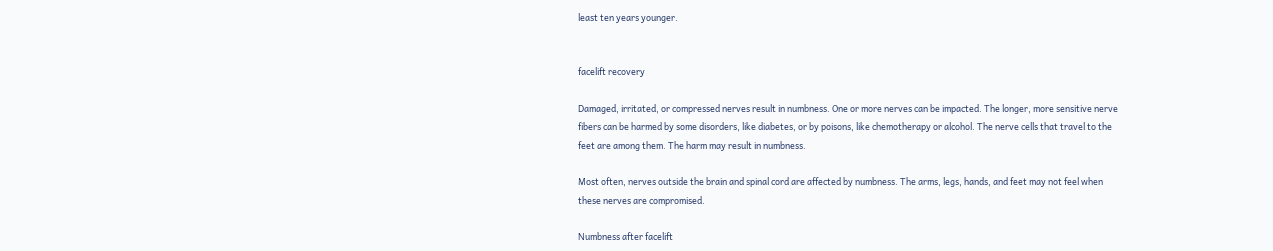least ten years younger.


facelift recovery

Damaged, irritated, or compressed nerves result in numbness. One or more nerves can be impacted. The longer, more sensitive nerve fibers can be harmed by some disorders, like diabetes, or by poisons, like chemotherapy or alcohol. The nerve cells that travel to the feet are among them. The harm may result in numbness.

Most often, nerves outside the brain and spinal cord are affected by numbness. The arms, legs, hands, and feet may not feel when these nerves are compromised.

Numbness after facelift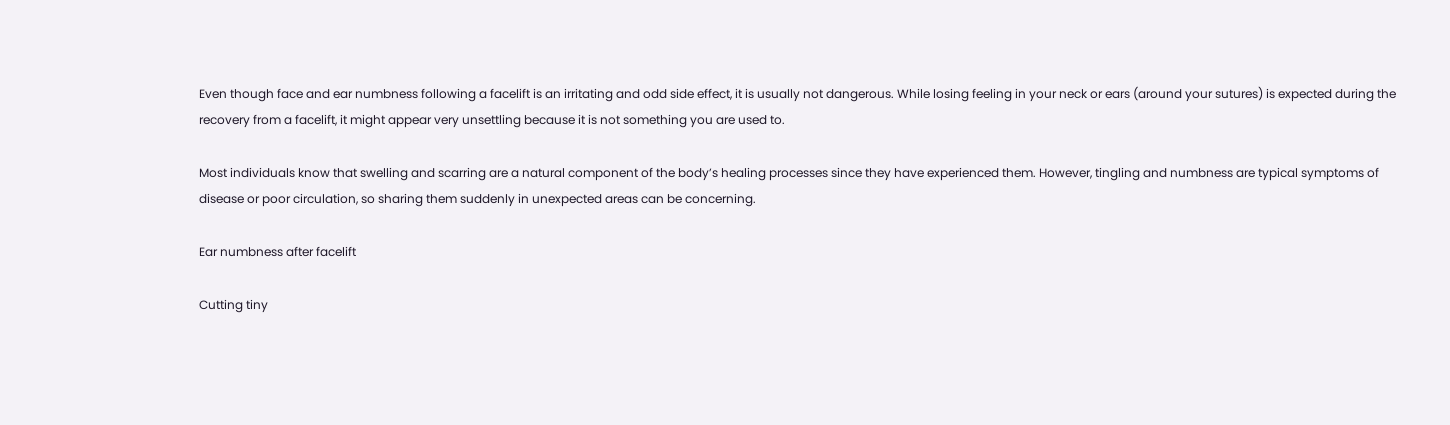Even though face and ear numbness following a facelift is an irritating and odd side effect, it is usually not dangerous. While losing feeling in your neck or ears (around your sutures) is expected during the recovery from a facelift, it might appear very unsettling because it is not something you are used to.

Most individuals know that swelling and scarring are a natural component of the body’s healing processes since they have experienced them. However, tingling and numbness are typical symptoms of disease or poor circulation, so sharing them suddenly in unexpected areas can be concerning.

Ear numbness after facelift

Cutting tiny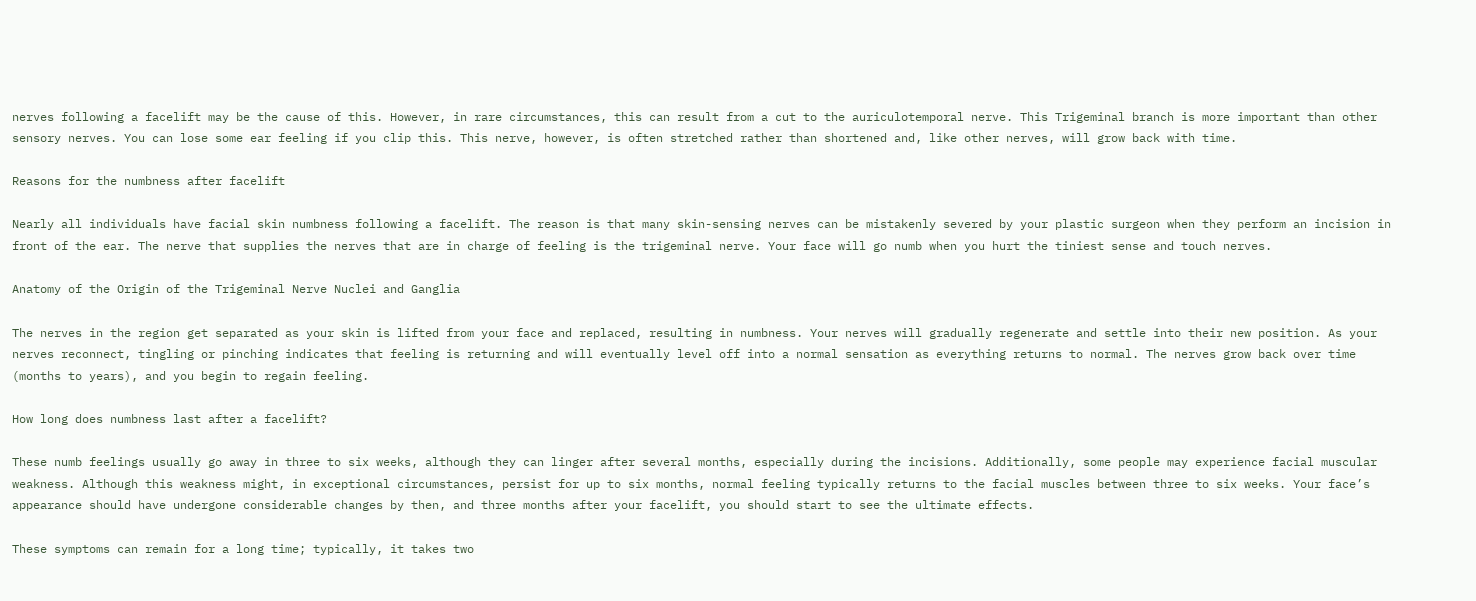nerves following a facelift may be the cause of this. However, in rare circumstances, this can result from a cut to the auriculotemporal nerve. This Trigeminal branch is more important than other sensory nerves. You can lose some ear feeling if you clip this. This nerve, however, is often stretched rather than shortened and, like other nerves, will grow back with time.

Reasons for the numbness after facelift

Nearly all individuals have facial skin numbness following a facelift. The reason is that many skin-sensing nerves can be mistakenly severed by your plastic surgeon when they perform an incision in front of the ear. The nerve that supplies the nerves that are in charge of feeling is the trigeminal nerve. Your face will go numb when you hurt the tiniest sense and touch nerves.

Anatomy of the Origin of the Trigeminal Nerve Nuclei and Ganglia

The nerves in the region get separated as your skin is lifted from your face and replaced, resulting in numbness. Your nerves will gradually regenerate and settle into their new position. As your nerves reconnect, tingling or pinching indicates that feeling is returning and will eventually level off into a normal sensation as everything returns to normal. The nerves grow back over time (months to years), and you begin to regain feeling.

How long does numbness last after a facelift?

These numb feelings usually go away in three to six weeks, although they can linger after several months, especially during the incisions. Additionally, some people may experience facial muscular weakness. Although this weakness might, in exceptional circumstances, persist for up to six months, normal feeling typically returns to the facial muscles between three to six weeks. Your face’s appearance should have undergone considerable changes by then, and three months after your facelift, you should start to see the ultimate effects.

These symptoms can remain for a long time; typically, it takes two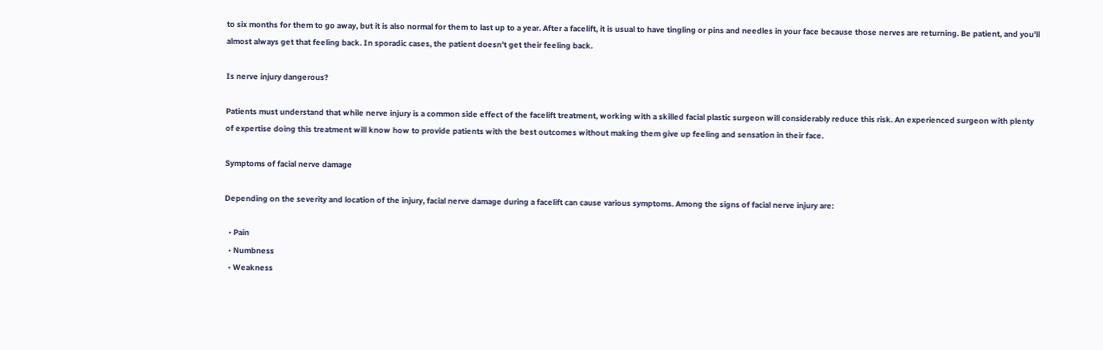to six months for them to go away, but it is also normal for them to last up to a year. After a facelift, it is usual to have tingling or pins and needles in your face because those nerves are returning. Be patient, and you’ll almost always get that feeling back. In sporadic cases, the patient doesn’t get their feeling back.

Is nerve injury dangerous?

Patients must understand that while nerve injury is a common side effect of the facelift treatment, working with a skilled facial plastic surgeon will considerably reduce this risk. An experienced surgeon with plenty of expertise doing this treatment will know how to provide patients with the best outcomes without making them give up feeling and sensation in their face.

Symptoms of facial nerve damage

Depending on the severity and location of the injury, facial nerve damage during a facelift can cause various symptoms. Among the signs of facial nerve injury are:

  • Pain
  • Numbness
  • Weakness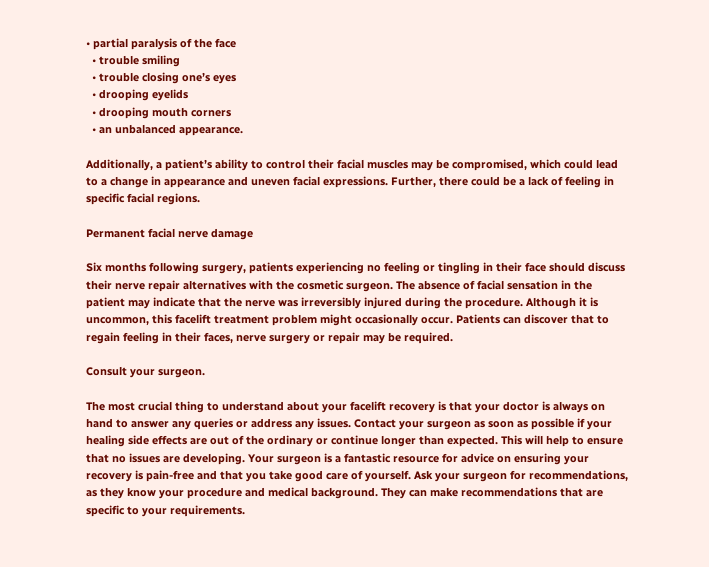• partial paralysis of the face
  • trouble smiling
  • trouble closing one’s eyes
  • drooping eyelids
  • drooping mouth corners
  • an unbalanced appearance.

Additionally, a patient’s ability to control their facial muscles may be compromised, which could lead to a change in appearance and uneven facial expressions. Further, there could be a lack of feeling in specific facial regions.

Permanent facial nerve damage

Six months following surgery, patients experiencing no feeling or tingling in their face should discuss their nerve repair alternatives with the cosmetic surgeon. The absence of facial sensation in the patient may indicate that the nerve was irreversibly injured during the procedure. Although it is uncommon, this facelift treatment problem might occasionally occur. Patients can discover that to regain feeling in their faces, nerve surgery or repair may be required.

Consult your surgeon.

The most crucial thing to understand about your facelift recovery is that your doctor is always on hand to answer any queries or address any issues. Contact your surgeon as soon as possible if your healing side effects are out of the ordinary or continue longer than expected. This will help to ensure that no issues are developing. Your surgeon is a fantastic resource for advice on ensuring your recovery is pain-free and that you take good care of yourself. Ask your surgeon for recommendations, as they know your procedure and medical background. They can make recommendations that are specific to your requirements.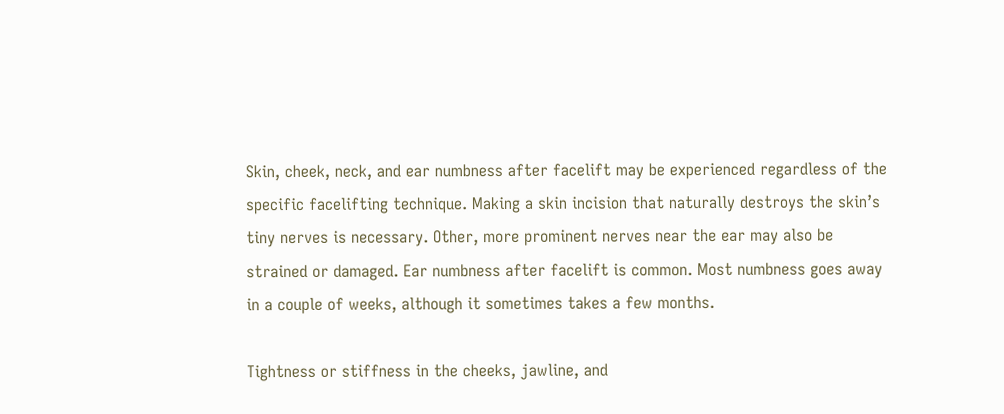Skin, cheek, neck, and ear numbness after facelift may be experienced regardless of the specific facelifting technique. Making a skin incision that naturally destroys the skin’s tiny nerves is necessary. Other, more prominent nerves near the ear may also be strained or damaged. Ear numbness after facelift is common. Most numbness goes away in a couple of weeks, although it sometimes takes a few months.

Tightness or stiffness in the cheeks, jawline, and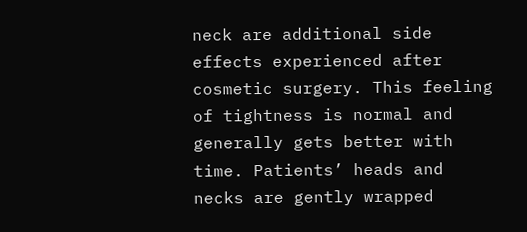neck are additional side effects experienced after cosmetic surgery. This feeling of tightness is normal and generally gets better with time. Patients’ heads and necks are gently wrapped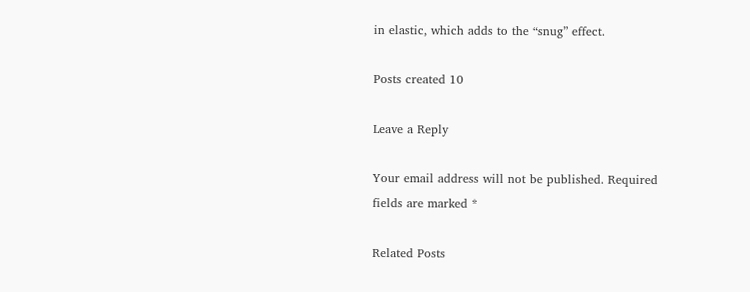in elastic, which adds to the “snug” effect.

Posts created 10

Leave a Reply

Your email address will not be published. Required fields are marked *

Related Posts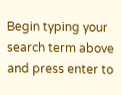Begin typing your search term above and press enter to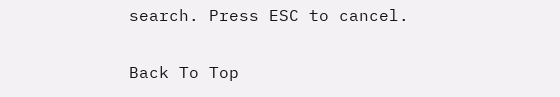search. Press ESC to cancel.

Back To Top